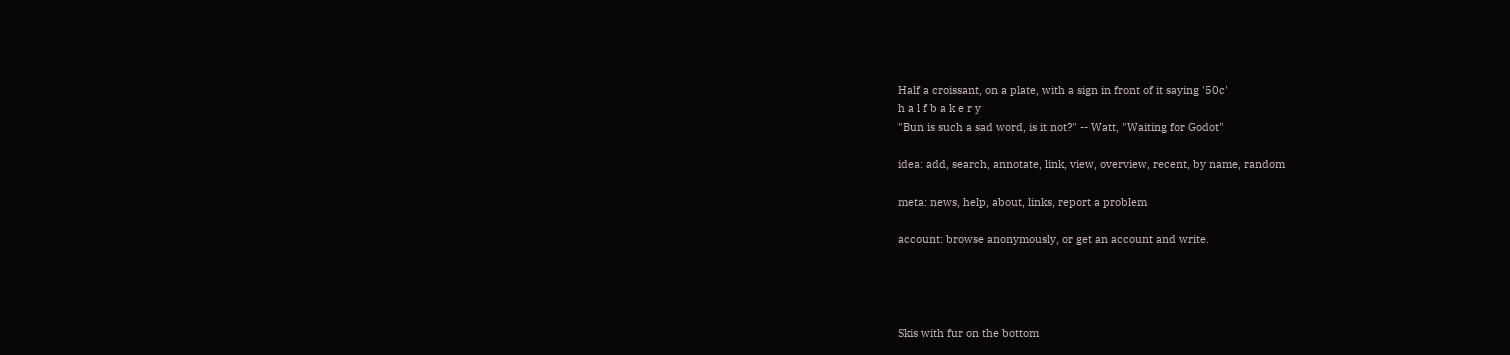Half a croissant, on a plate, with a sign in front of it saying '50c'
h a l f b a k e r y
"Bun is such a sad word, is it not?" -- Watt, "Waiting for Godot"

idea: add, search, annotate, link, view, overview, recent, by name, random

meta: news, help, about, links, report a problem

account: browse anonymously, or get an account and write.




Skis with fur on the bottom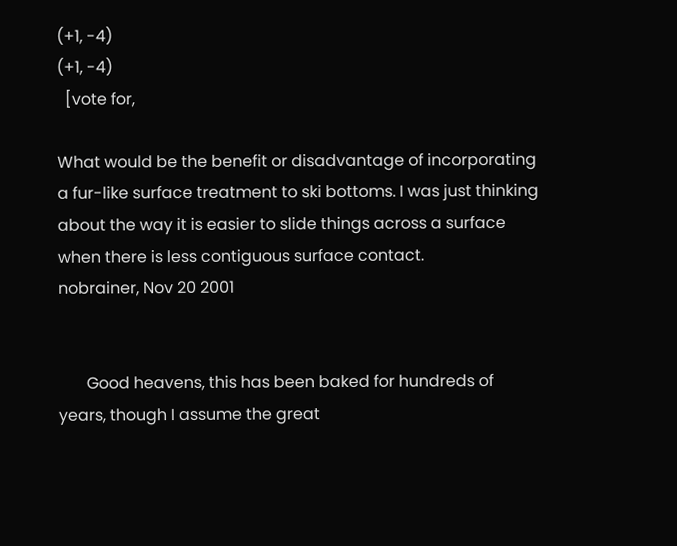(+1, -4)
(+1, -4)
  [vote for,

What would be the benefit or disadvantage of incorporating a fur-like surface treatment to ski bottoms. I was just thinking about the way it is easier to slide things across a surface when there is less contiguous surface contact.
nobrainer, Nov 20 2001


       Good heavens, this has been baked for hundreds of years, though I assume the great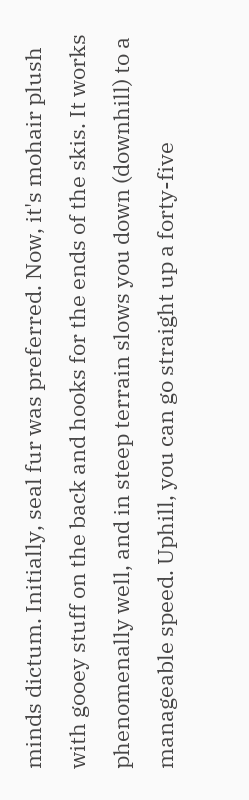minds dictum. Initially, seal fur was preferred. Now, it's mohair plush with gooey stuff on the back and hooks for the ends of the skis. It works phenomenally well, and in steep terrain slows you down (downhill) to a manageable speed. Uphill, you can go straight up a forty-five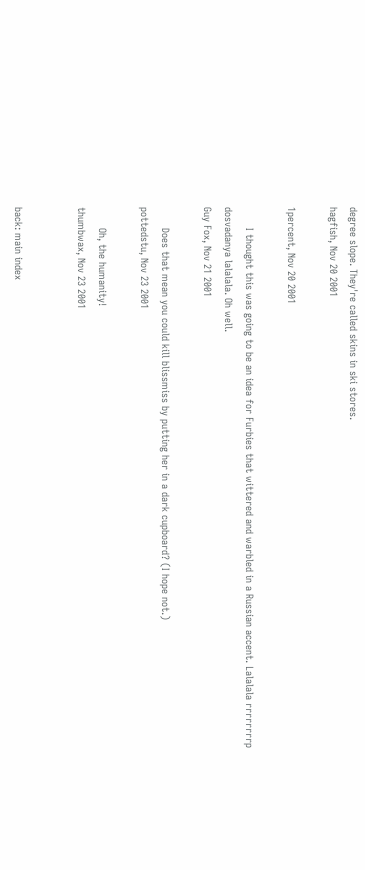degree slope. They're called skins in ski stores.
hagfish, Nov 20 2001

1percent, Nov 20 2001

       I thought this was going to be an idea for Furbies that wittered and warbled in a Russian accent. Lalalala rrrrrrrrp dosvadanya lalalala. Oh well.
Guy Fox, Nov 21 2001

       Does that mean you could kill blissmiss by putting her in a dark cupboard? (I hope not.)
pottedstu, Nov 23 2001

       Oh, the humanity!
thumbwax, Nov 23 2001


back: main index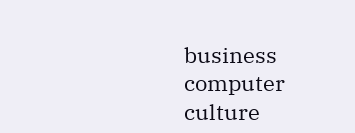business  computer  culture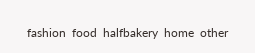fashion  food  halfbakery  home  other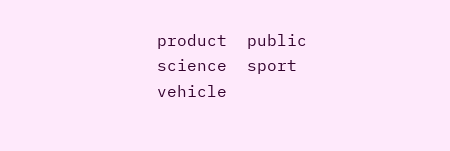product  public  science  sport  vehicle